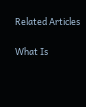Related Articles

What Is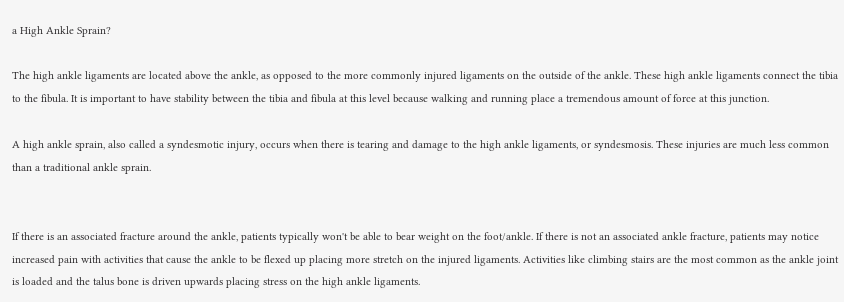a High Ankle Sprain?

The high ankle ligaments are located above the ankle, as opposed to the more commonly injured ligaments on the outside of the ankle. These high ankle ligaments connect the tibia to the fibula. It is important to have stability between the tibia and fibula at this level because walking and running place a tremendous amount of force at this junction.

A high ankle sprain, also called a syndesmotic injury, occurs when there is tearing and damage to the high ankle ligaments, or syndesmosis. These injuries are much less common than a traditional ankle sprain.


If there is an associated fracture around the ankle, patients typically won't be able to bear weight on the foot/ankle. If there is not an associated ankle fracture, patients may notice increased pain with activities that cause the ankle to be flexed up placing more stretch on the injured ligaments. Activities like climbing stairs are the most common as the ankle joint is loaded and the talus bone is driven upwards placing stress on the high ankle ligaments.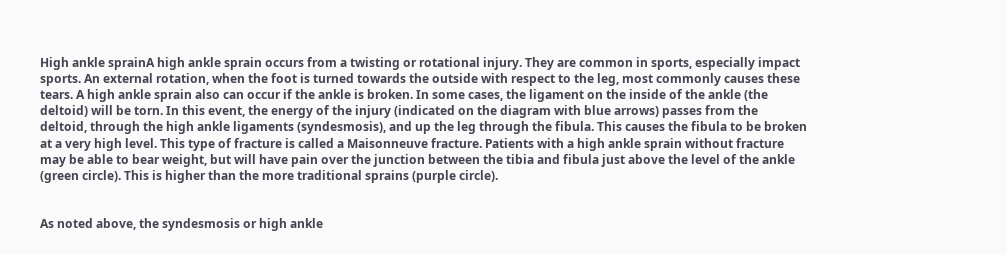High ankle sprainA high ankle sprain occurs from a twisting or rotational injury. They are common in sports, especially impact sports. An external rotation, when the foot is turned towards the outside with respect to the leg, most commonly causes these tears. A high ankle sprain also can occur if the ankle is broken. In some cases, the ligament on the inside of the ankle (the deltoid) will be torn. In this event, the energy of the injury (indicated on the diagram with blue arrows) passes from the deltoid, through the high ankle ligaments (syndesmosis), and up the leg through the fibula. This causes the fibula to be broken at a very high level. This type of fracture is called a Maisonneuve fracture. Patients with a high ankle sprain without fracture may be able to bear weight, but will have pain over the junction between the tibia and fibula just above the level of the ankle (green circle). This is higher than the more traditional sprains (purple circle).


As noted above, the syndesmosis or high ankle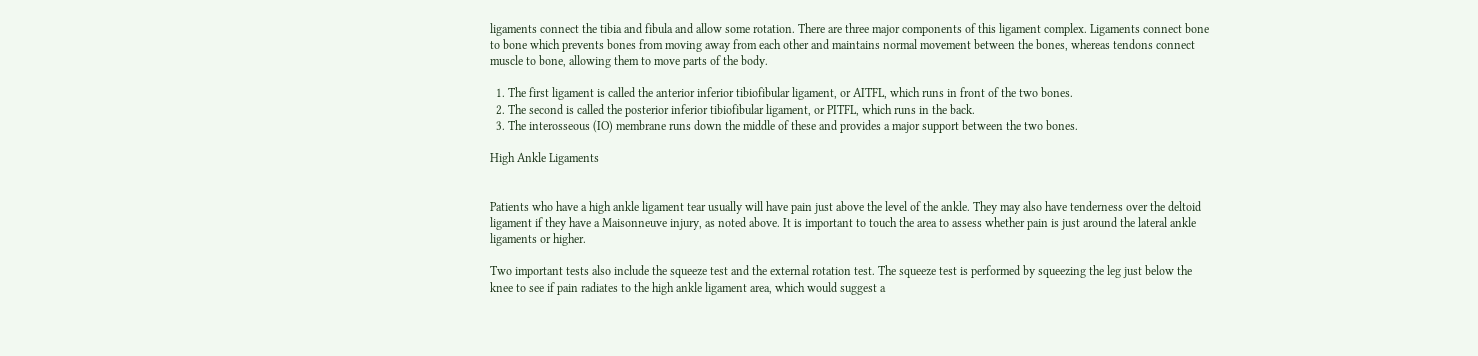ligaments connect the tibia and fibula and allow some rotation. There are three major components of this ligament complex. Ligaments connect bone to bone which prevents bones from moving away from each other and maintains normal movement between the bones, whereas tendons connect muscle to bone, allowing them to move parts of the body.

  1. The first ligament is called the anterior inferior tibiofibular ligament, or AITFL, which runs in front of the two bones.
  2. The second is called the posterior inferior tibiofibular ligament, or PITFL, which runs in the back.
  3. The interosseous (IO) membrane runs down the middle of these and provides a major support between the two bones.

High Ankle Ligaments


Patients who have a high ankle ligament tear usually will have pain just above the level of the ankle. They may also have tenderness over the deltoid ligament if they have a Maisonneuve injury, as noted above. It is important to touch the area to assess whether pain is just around the lateral ankle ligaments or higher.

Two important tests also include the squeeze test and the external rotation test. The squeeze test is performed by squeezing the leg just below the knee to see if pain radiates to the high ankle ligament area, which would suggest a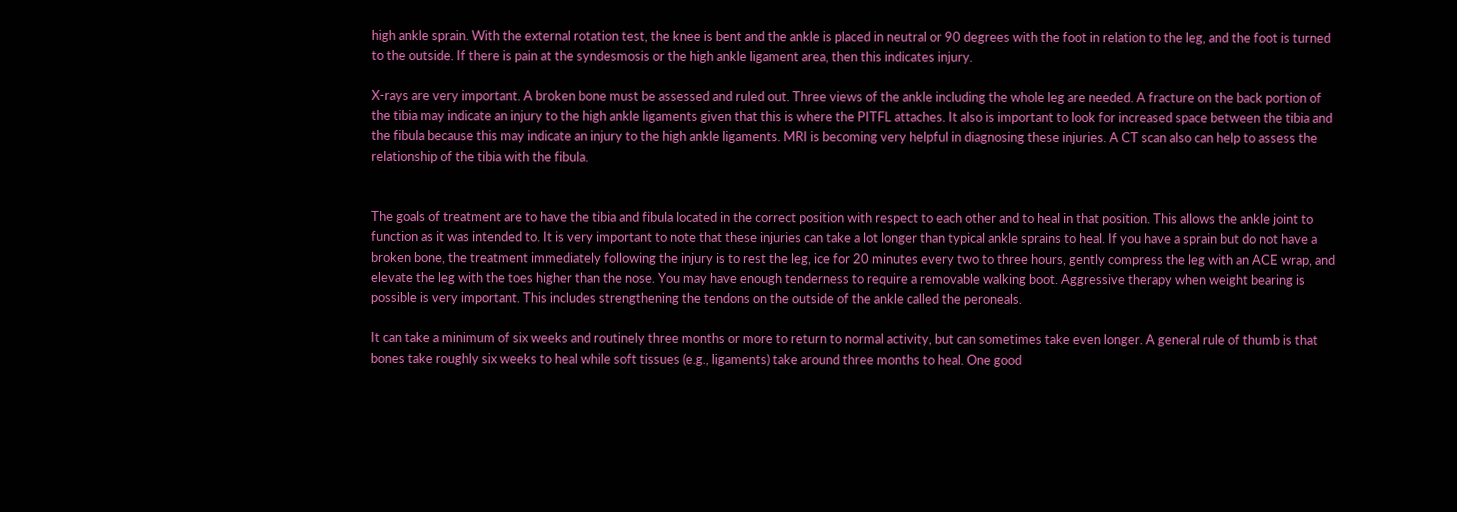high ankle sprain. With the external rotation test, the knee is bent and the ankle is placed in neutral or 90 degrees with the foot in relation to the leg, and the foot is turned to the outside. If there is pain at the syndesmosis or the high ankle ligament area, then this indicates injury.

X-rays are very important. A broken bone must be assessed and ruled out. Three views of the ankle including the whole leg are needed. A fracture on the back portion of the tibia may indicate an injury to the high ankle ligaments given that this is where the PITFL attaches. It also is important to look for increased space between the tibia and the fibula because this may indicate an injury to the high ankle ligaments. MRI is becoming very helpful in diagnosing these injuries. A CT scan also can help to assess the relationship of the tibia with the fibula.


The goals of treatment are to have the tibia and fibula located in the correct position with respect to each other and to heal in that position. This allows the ankle joint to function as it was intended to. It is very important to note that these injuries can take a lot longer than typical ankle sprains to heal. If you have a sprain but do not have a broken bone, the treatment immediately following the injury is to rest the leg, ice for 20 minutes every two to three hours, gently compress the leg with an ACE wrap, and elevate the leg with the toes higher than the nose. You may have enough tenderness to require a removable walking boot. Aggressive therapy when weight bearing is possible is very important. This includes strengthening the tendons on the outside of the ankle called the peroneals.

It can take a minimum of six weeks and routinely three months or more to return to normal activity, but can sometimes take even longer. A general rule of thumb is that bones take roughly six weeks to heal while soft tissues (e.g., ligaments) take around three months to heal. One good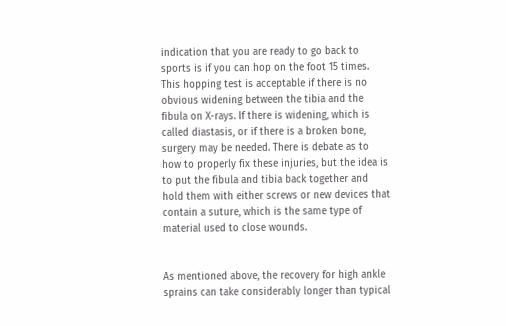indication that you are ready to go back to sports is if you can hop on the foot 15 times. This hopping test is acceptable if there is no obvious widening between the tibia and the fibula on X-rays. If there is widening, which is called diastasis, or if there is a broken bone, surgery may be needed. There is debate as to how to properly fix these injuries, but the idea is to put the fibula and tibia back together and hold them with either screws or new devices that contain a suture, which is the same type of material used to close wounds.


As mentioned above, the recovery for high ankle sprains can take considerably longer than typical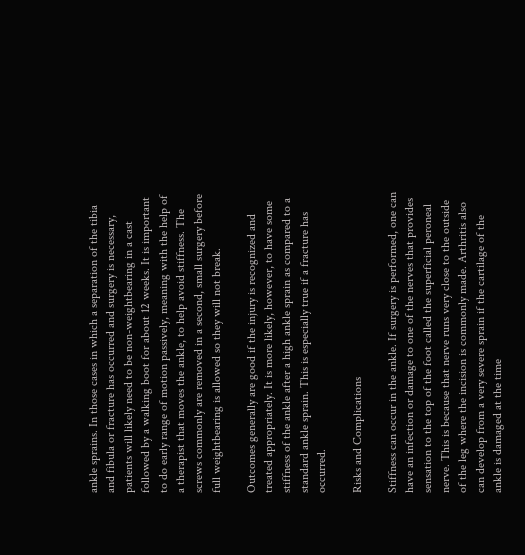ankle sprains. In those cases in which a separation of the tibia and fibula or fracture has occurred and surgery is necessary, patients will likely need to be non-weightbearing in a cast followed by a walking boot for about 12 weeks. It is important to do early range of motion passively, meaning with the help of a therapist that moves the ankle, to help avoid stiffness. The screws commonly are removed in a second, small surgery before full weightbearing is allowed so they will not break.

Outcomes generally are good if the injury is recognized and treated appropriately. It is more likely, however, to have some stiffness of the ankle after a high ankle sprain as compared to a standard ankle sprain. This is especially true if a fracture has occurred.

Risks and Complications

Stiffness can occur in the ankle. If surgery is performed, one can have an infection or damage to one of the nerves that provides sensation to the top of the foot called the superficial peroneal nerve. This is because that nerve runs very close to the outside of the leg where the incision is commonly made. Arthritis also can develop from a very severe sprain if the cartilage of the ankle is damaged at the time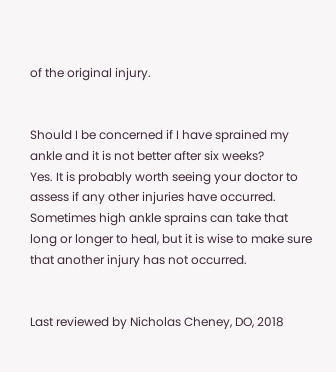of the original injury.


Should I be concerned if I have sprained my ankle and it is not better after six weeks?
Yes. It is probably worth seeing your doctor to assess if any other injuries have occurred. Sometimes high ankle sprains can take that long or longer to heal, but it is wise to make sure that another injury has not occurred.


Last reviewed by Nicholas Cheney, DO, 2018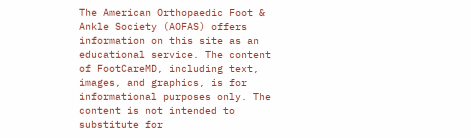The American Orthopaedic Foot & Ankle Society (AOFAS) offers information on this site as an educational service. The content of FootCareMD, including text, images, and graphics, is for informational purposes only. The content is not intended to substitute for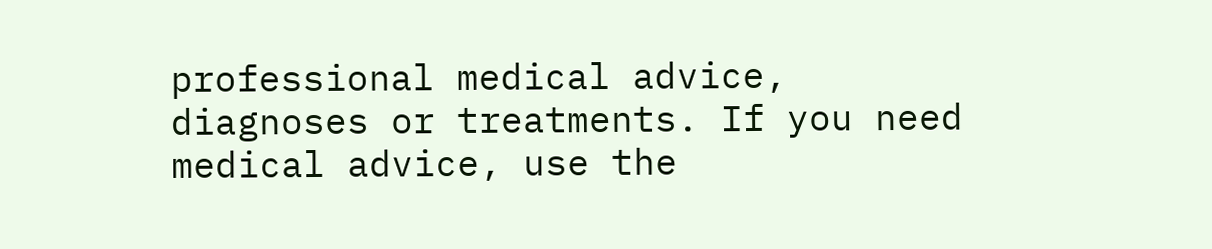professional medical advice, diagnoses or treatments. If you need medical advice, use the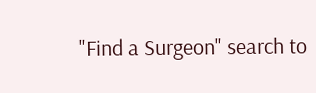"Find a Surgeon" search to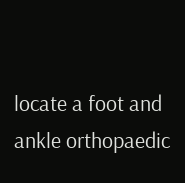locate a foot and ankle orthopaedic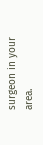surgeon in your area.